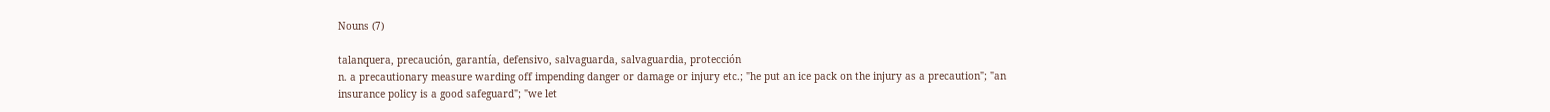Nouns (7)

talanquera, precaución, garantía, defensivo, salvaguarda, salvaguardia, protección
n. a precautionary measure warding off impending danger or damage or injury etc.; "he put an ice pack on the injury as a precaution"; "an insurance policy is a good safeguard"; "we let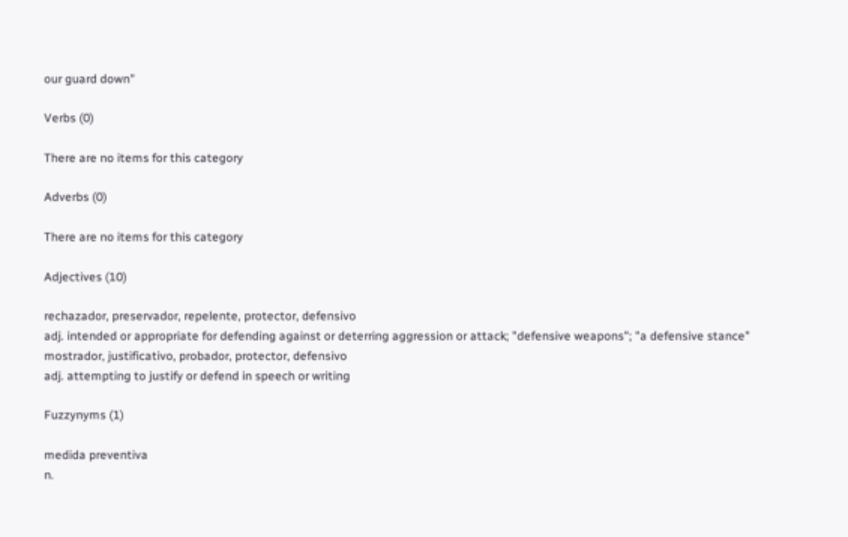our guard down"

Verbs (0)

There are no items for this category

Adverbs (0)

There are no items for this category

Adjectives (10)

rechazador, preservador, repelente, protector, defensivo
adj. intended or appropriate for defending against or deterring aggression or attack; "defensive weapons"; "a defensive stance"
mostrador, justificativo, probador, protector, defensivo
adj. attempting to justify or defend in speech or writing

Fuzzynyms (1)

medida preventiva
n.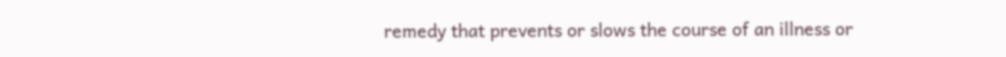remedy that prevents or slows the course of an illness or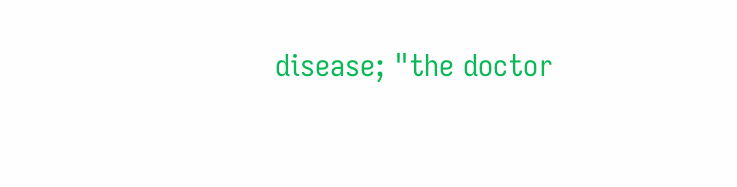disease; "the doctor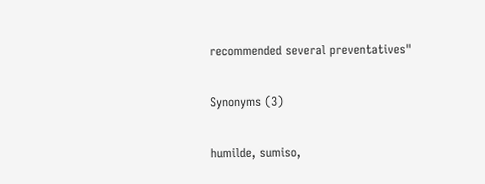recommended several preventatives"

Synonyms (3)

humilde, sumiso,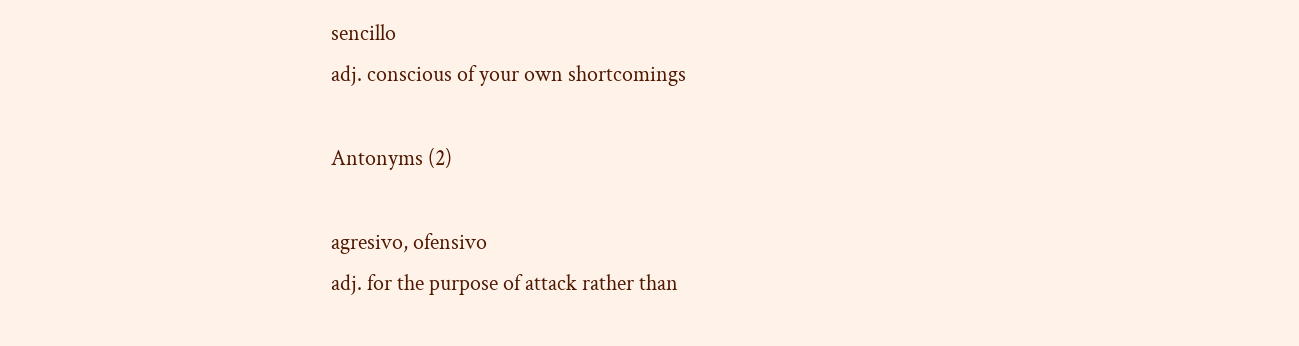sencillo
adj. conscious of your own shortcomings

Antonyms (2)

agresivo, ofensivo
adj. for the purpose of attack rather than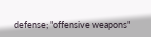defense; "offensive weapons"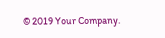© 2019 Your Company.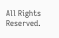All Rights Reserved.